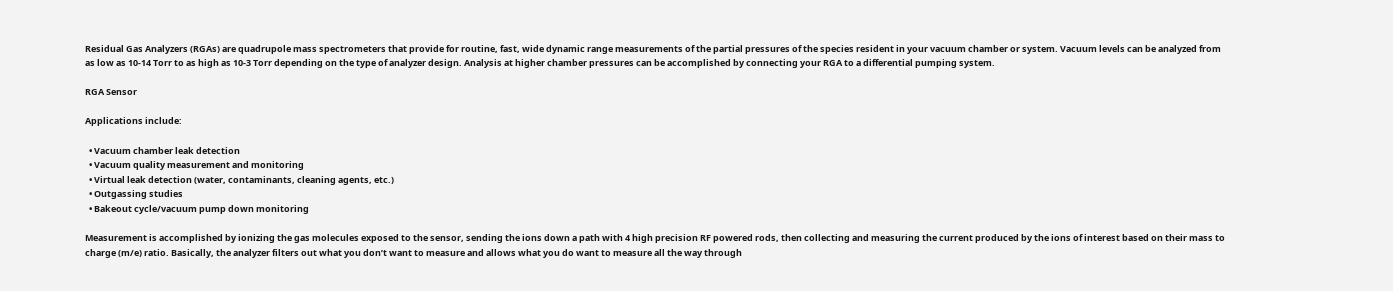Residual Gas Analyzers (RGAs) are quadrupole mass spectrometers that provide for routine, fast, wide dynamic range measurements of the partial pressures of the species resident in your vacuum chamber or system. Vacuum levels can be analyzed from as low as 10-14 Torr to as high as 10-3 Torr depending on the type of analyzer design. Analysis at higher chamber pressures can be accomplished by connecting your RGA to a differential pumping system.

RGA Sensor

Applications include:

  • Vacuum chamber leak detection
  • Vacuum quality measurement and monitoring
  • Virtual leak detection (water, contaminants, cleaning agents, etc.)
  • Outgassing studies
  • Bakeout cycle/vacuum pump down monitoring

Measurement is accomplished by ionizing the gas molecules exposed to the sensor, sending the ions down a path with 4 high precision RF powered rods, then collecting and measuring the current produced by the ions of interest based on their mass to charge (m/e) ratio. Basically, the analyzer filters out what you don’t want to measure and allows what you do want to measure all the way through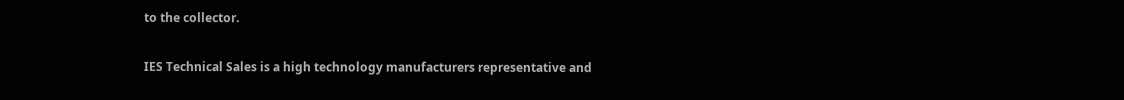to the collector.

IES Technical Sales is a high technology manufacturers representative and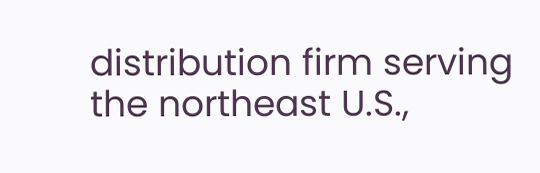distribution firm serving the northeast U.S.,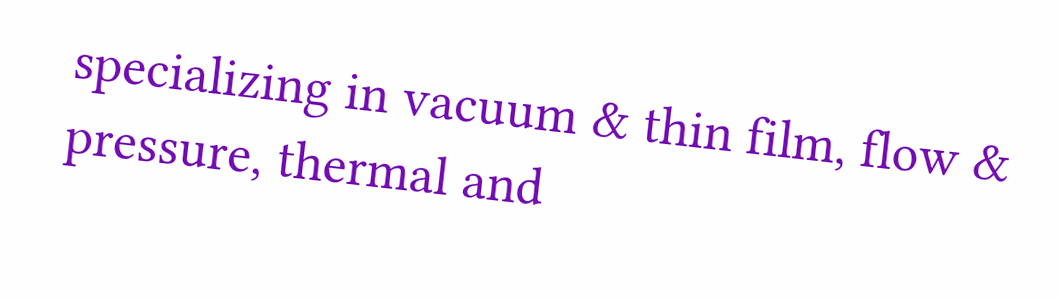specializing in vacuum & thin film, flow & pressure, thermal and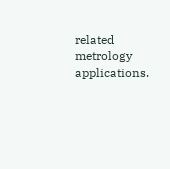related metrology applications.